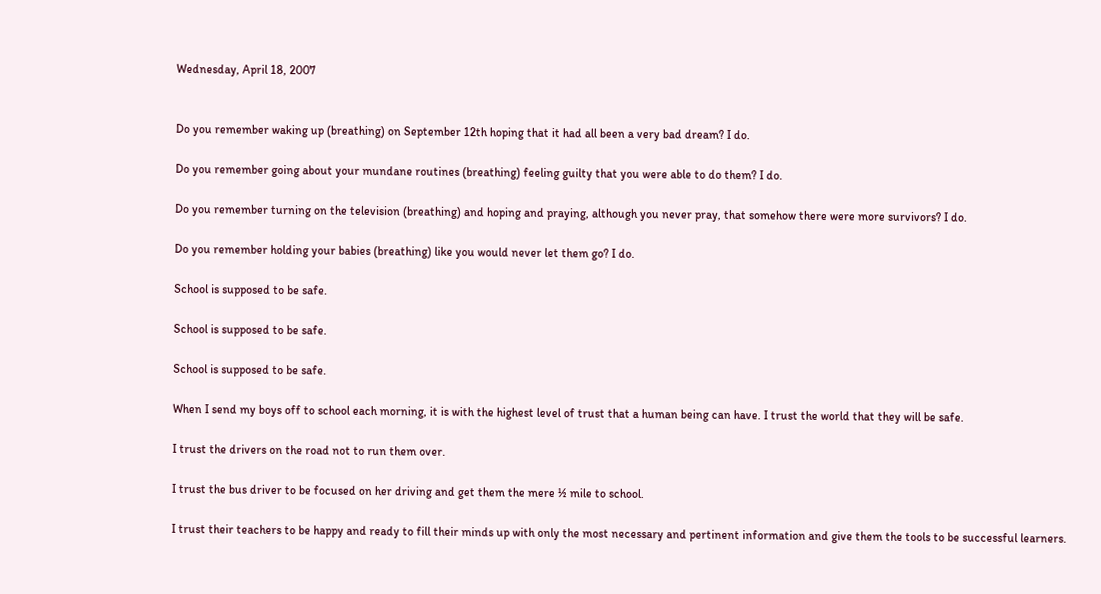Wednesday, April 18, 2007


Do you remember waking up (breathing) on September 12th hoping that it had all been a very bad dream? I do.

Do you remember going about your mundane routines (breathing) feeling guilty that you were able to do them? I do.

Do you remember turning on the television (breathing) and hoping and praying, although you never pray, that somehow there were more survivors? I do.

Do you remember holding your babies (breathing) like you would never let them go? I do.

School is supposed to be safe.

School is supposed to be safe.

School is supposed to be safe.

When I send my boys off to school each morning, it is with the highest level of trust that a human being can have. I trust the world that they will be safe.

I trust the drivers on the road not to run them over.

I trust the bus driver to be focused on her driving and get them the mere ½ mile to school.

I trust their teachers to be happy and ready to fill their minds up with only the most necessary and pertinent information and give them the tools to be successful learners.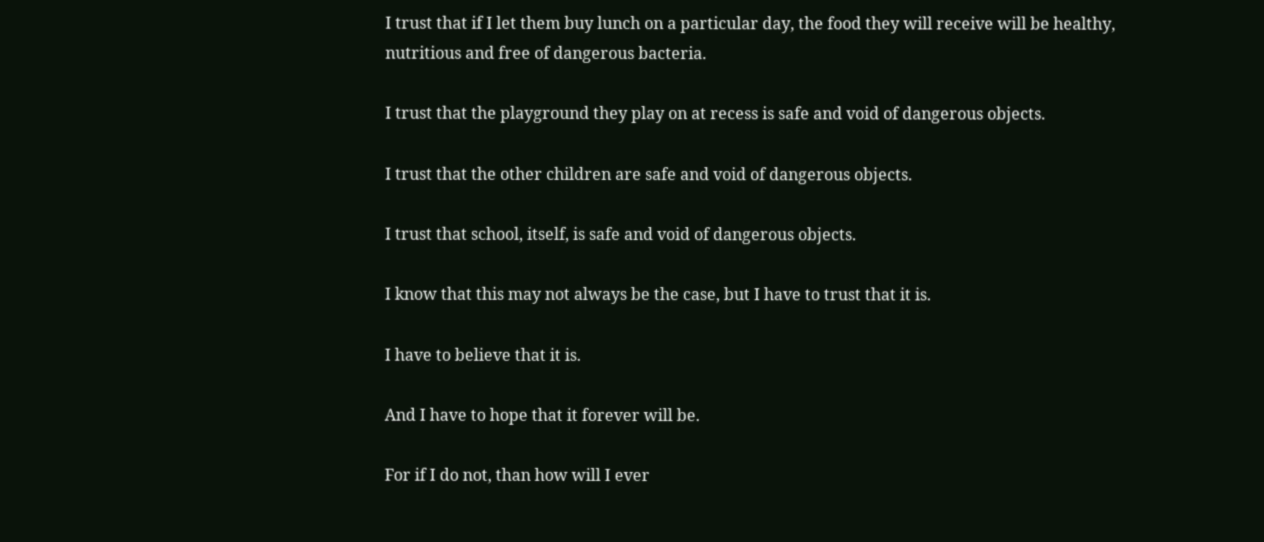I trust that if I let them buy lunch on a particular day, the food they will receive will be healthy, nutritious and free of dangerous bacteria.

I trust that the playground they play on at recess is safe and void of dangerous objects.

I trust that the other children are safe and void of dangerous objects.

I trust that school, itself, is safe and void of dangerous objects.

I know that this may not always be the case, but I have to trust that it is.

I have to believe that it is.

And I have to hope that it forever will be.

For if I do not, than how will I ever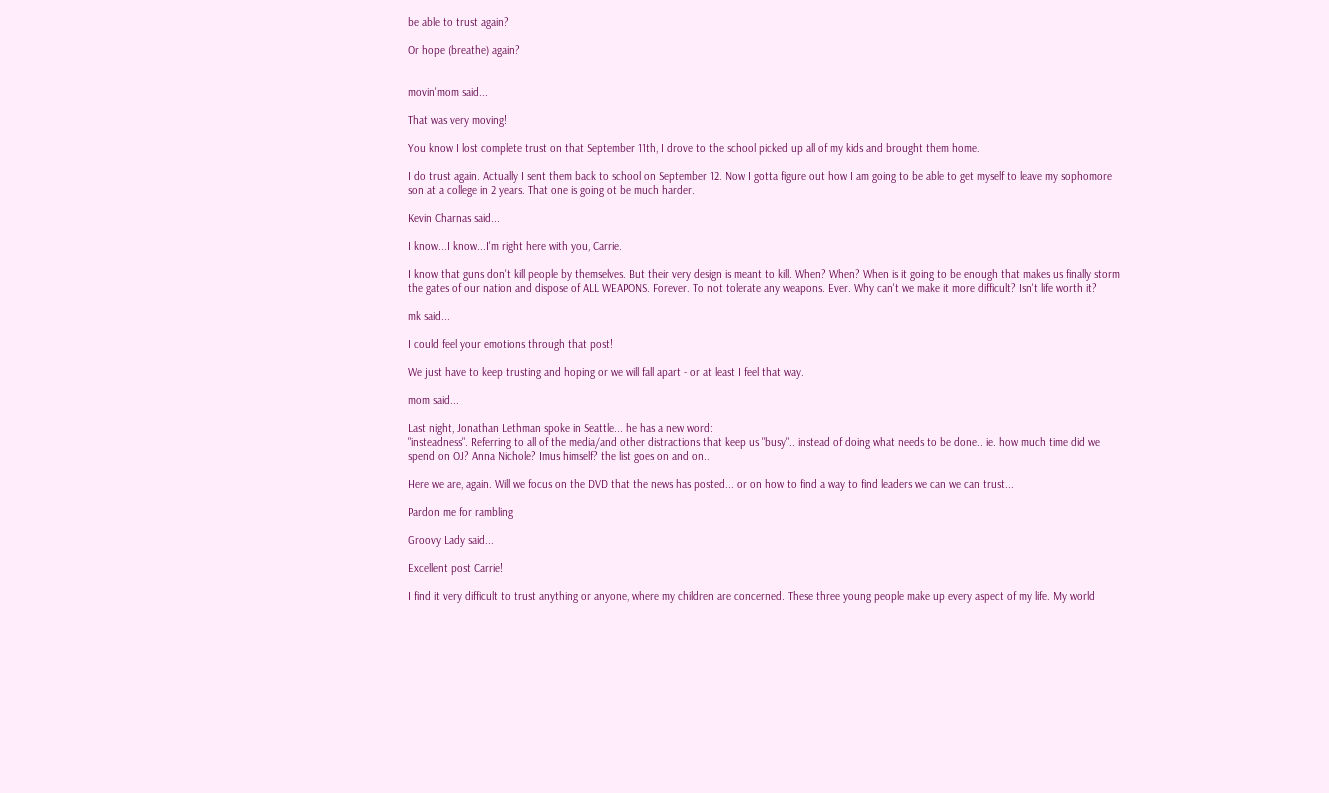be able to trust again?

Or hope (breathe) again?


movin'mom said...

That was very moving!

You know I lost complete trust on that September 11th, I drove to the school picked up all of my kids and brought them home.

I do trust again. Actually I sent them back to school on September 12. Now I gotta figure out how I am going to be able to get myself to leave my sophomore son at a college in 2 years. That one is going ot be much harder.

Kevin Charnas said...

I know...I know...I'm right here with you, Carrie.

I know that guns don't kill people by themselves. But their very design is meant to kill. When? When? When is it going to be enough that makes us finally storm the gates of our nation and dispose of ALL WEAPONS. Forever. To not tolerate any weapons. Ever. Why can't we make it more difficult? Isn't life worth it?

mk said...

I could feel your emotions through that post!

We just have to keep trusting and hoping or we will fall apart - or at least I feel that way.

mom said...

Last night, Jonathan Lethman spoke in Seattle... he has a new word:
"insteadness". Referring to all of the media/and other distractions that keep us "busy".. instead of doing what needs to be done.. ie. how much time did we spend on OJ? Anna Nichole? Imus himself? the list goes on and on..

Here we are, again. Will we focus on the DVD that the news has posted... or on how to find a way to find leaders we can we can trust...

Pardon me for rambling

Groovy Lady said...

Excellent post Carrie!

I find it very difficult to trust anything or anyone, where my children are concerned. These three young people make up every aspect of my life. My world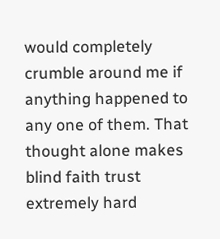would completely crumble around me if anything happened to any one of them. That thought alone makes blind faith trust extremely hard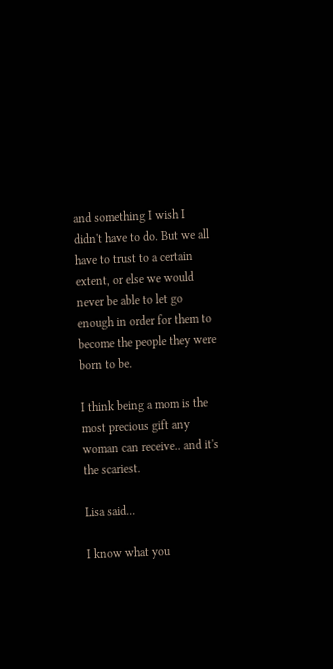and something I wish I didn't have to do. But we all have to trust to a certain extent, or else we would never be able to let go enough in order for them to become the people they were born to be.

I think being a mom is the most precious gift any woman can receive.. and it's the scariest.

Lisa said...

I know what you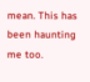mean. This has been haunting me too.